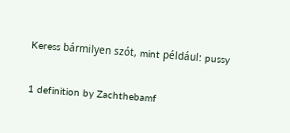Keress bármilyen szót, mint például: pussy

1 definition by Zachthebamf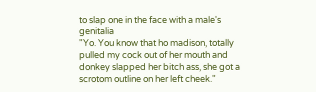to slap one in the face with a male's genitalia
"Yo. You know that ho madison, totally pulled my cock out of her mouth and donkey slapped her bitch ass, she got a scrotom outline on her left cheek."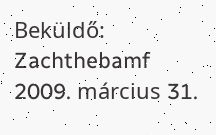Beküldő: Zachthebamf 2009. március 31.